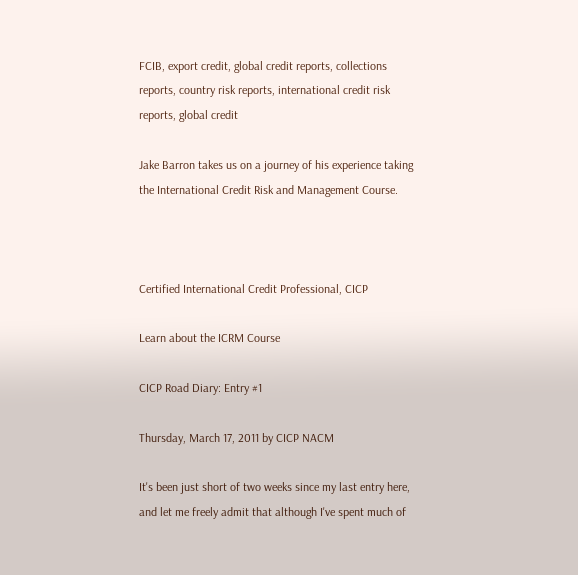FCIB, export credit, global credit reports, collections reports, country risk reports, international credit risk reports, global credit

Jake Barron takes us on a journey of his experience taking the International Credit Risk and Management Course.



Certified International Credit Professional, CICP

Learn about the ICRM Course

CICP Road Diary: Entry #1

Thursday, March 17, 2011 by CICP NACM

It's been just short of two weeks since my last entry here, and let me freely admit that although I've spent much of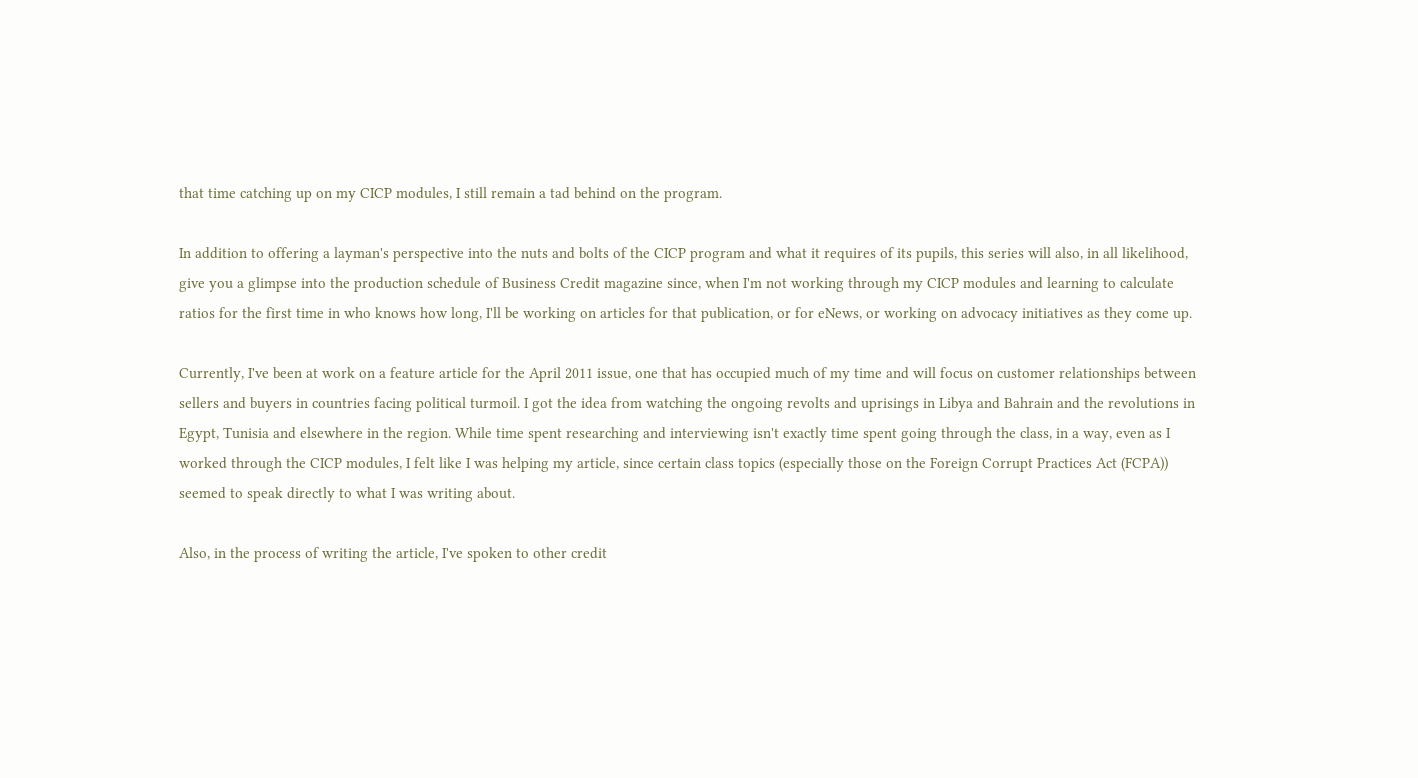that time catching up on my CICP modules, I still remain a tad behind on the program.

In addition to offering a layman's perspective into the nuts and bolts of the CICP program and what it requires of its pupils, this series will also, in all likelihood, give you a glimpse into the production schedule of Business Credit magazine since, when I'm not working through my CICP modules and learning to calculate ratios for the first time in who knows how long, I'll be working on articles for that publication, or for eNews, or working on advocacy initiatives as they come up.

Currently, I've been at work on a feature article for the April 2011 issue, one that has occupied much of my time and will focus on customer relationships between sellers and buyers in countries facing political turmoil. I got the idea from watching the ongoing revolts and uprisings in Libya and Bahrain and the revolutions in Egypt, Tunisia and elsewhere in the region. While time spent researching and interviewing isn't exactly time spent going through the class, in a way, even as I worked through the CICP modules, I felt like I was helping my article, since certain class topics (especially those on the Foreign Corrupt Practices Act (FCPA)) seemed to speak directly to what I was writing about.

Also, in the process of writing the article, I've spoken to other credit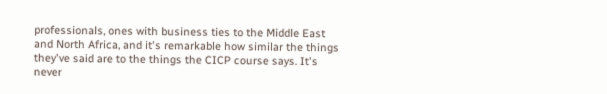professionals, ones with business ties to the Middle East and North Africa, and it's remarkable how similar the things they've said are to the things the CICP course says. It's never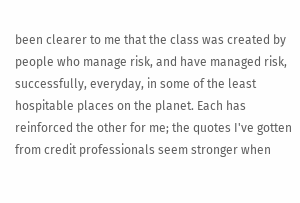been clearer to me that the class was created by people who manage risk, and have managed risk, successfully, everyday, in some of the least hospitable places on the planet. Each has reinforced the other for me; the quotes I've gotten from credit professionals seem stronger when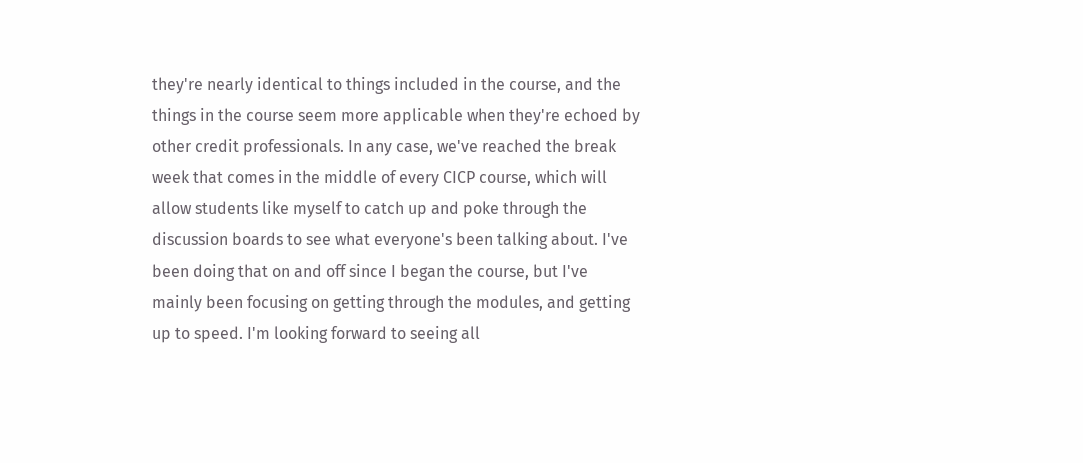they're nearly identical to things included in the course, and the things in the course seem more applicable when they're echoed by other credit professionals. In any case, we've reached the break week that comes in the middle of every CICP course, which will allow students like myself to catch up and poke through the discussion boards to see what everyone's been talking about. I've been doing that on and off since I began the course, but I've mainly been focusing on getting through the modules, and getting up to speed. I'm looking forward to seeing all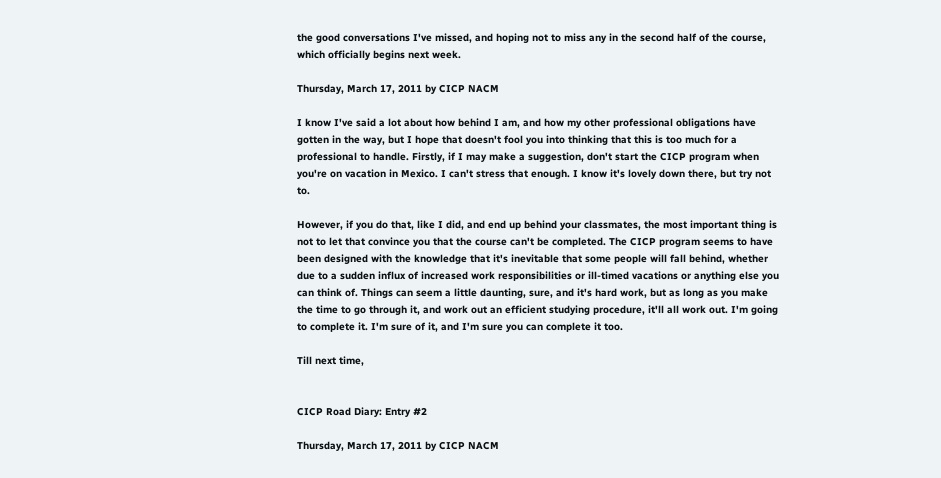the good conversations I've missed, and hoping not to miss any in the second half of the course, which officially begins next week.

Thursday, March 17, 2011 by CICP NACM

I know I've said a lot about how behind I am, and how my other professional obligations have gotten in the way, but I hope that doesn't fool you into thinking that this is too much for a professional to handle. Firstly, if I may make a suggestion, don't start the CICP program when you're on vacation in Mexico. I can't stress that enough. I know it's lovely down there, but try not to.

However, if you do that, like I did, and end up behind your classmates, the most important thing is not to let that convince you that the course can't be completed. The CICP program seems to have been designed with the knowledge that it's inevitable that some people will fall behind, whether due to a sudden influx of increased work responsibilities or ill-timed vacations or anything else you can think of. Things can seem a little daunting, sure, and it's hard work, but as long as you make the time to go through it, and work out an efficient studying procedure, it'll all work out. I'm going to complete it. I'm sure of it, and I'm sure you can complete it too.

Till next time,


CICP Road Diary: Entry #2

Thursday, March 17, 2011 by CICP NACM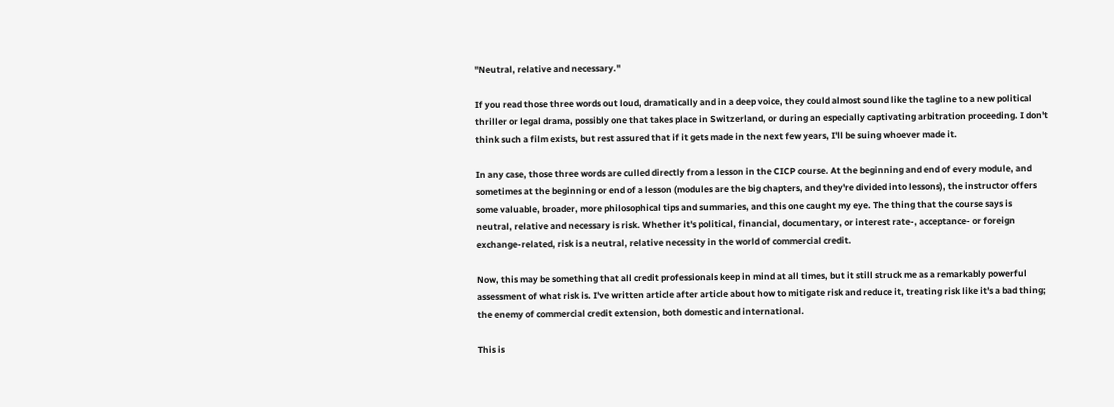"Neutral, relative and necessary."

If you read those three words out loud, dramatically and in a deep voice, they could almost sound like the tagline to a new political thriller or legal drama, possibly one that takes place in Switzerland, or during an especially captivating arbitration proceeding. I don't think such a film exists, but rest assured that if it gets made in the next few years, I'll be suing whoever made it.

In any case, those three words are culled directly from a lesson in the CICP course. At the beginning and end of every module, and sometimes at the beginning or end of a lesson (modules are the big chapters, and they're divided into lessons), the instructor offers some valuable, broader, more philosophical tips and summaries, and this one caught my eye. The thing that the course says is neutral, relative and necessary is risk. Whether it's political, financial, documentary, or interest rate-, acceptance- or foreign exchange-related, risk is a neutral, relative necessity in the world of commercial credit.

Now, this may be something that all credit professionals keep in mind at all times, but it still struck me as a remarkably powerful assessment of what risk is. I've written article after article about how to mitigate risk and reduce it, treating risk like it's a bad thing; the enemy of commercial credit extension, both domestic and international.

This is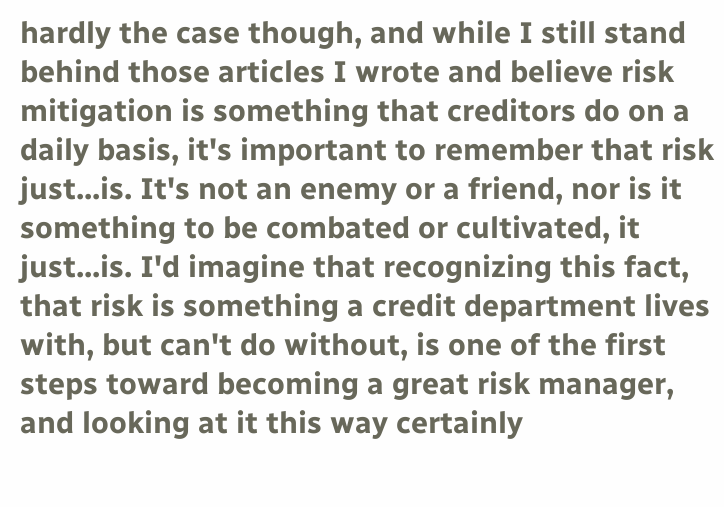hardly the case though, and while I still stand behind those articles I wrote and believe risk mitigation is something that creditors do on a daily basis, it's important to remember that risk just...is. It's not an enemy or a friend, nor is it something to be combated or cultivated, it just...is. I'd imagine that recognizing this fact, that risk is something a credit department lives with, but can't do without, is one of the first steps toward becoming a great risk manager, and looking at it this way certainly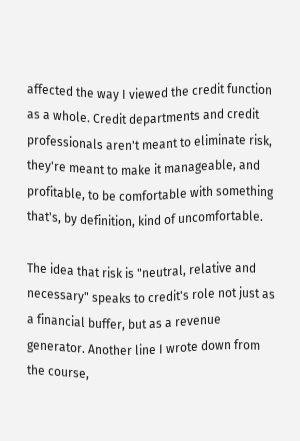affected the way I viewed the credit function as a whole. Credit departments and credit professionals aren't meant to eliminate risk, they're meant to make it manageable, and profitable, to be comfortable with something that's, by definition, kind of uncomfortable.

The idea that risk is "neutral, relative and necessary" speaks to credit's role not just as a financial buffer, but as a revenue generator. Another line I wrote down from the course,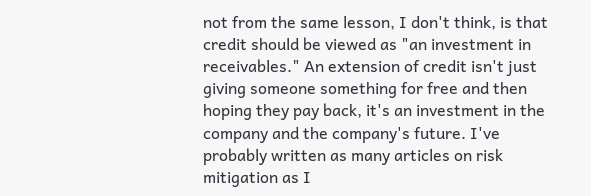not from the same lesson, I don't think, is that credit should be viewed as "an investment in receivables." An extension of credit isn't just giving someone something for free and then hoping they pay back, it's an investment in the company and the company's future. I've probably written as many articles on risk mitigation as I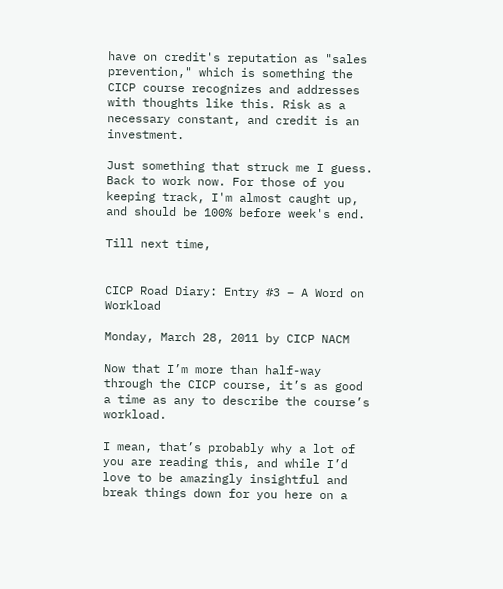have on credit's reputation as "sales prevention," which is something the CICP course recognizes and addresses with thoughts like this. Risk as a necessary constant, and credit is an investment.

Just something that struck me I guess. Back to work now. For those of you keeping track, I'm almost caught up, and should be 100% before week's end.

Till next time,


CICP Road Diary: Entry #3 – A Word on Workload

Monday, March 28, 2011 by CICP NACM

Now that I’m more than half-way through the CICP course, it’s as good a time as any to describe the course’s workload.

I mean, that’s probably why a lot of you are reading this, and while I’d love to be amazingly insightful and break things down for you here on a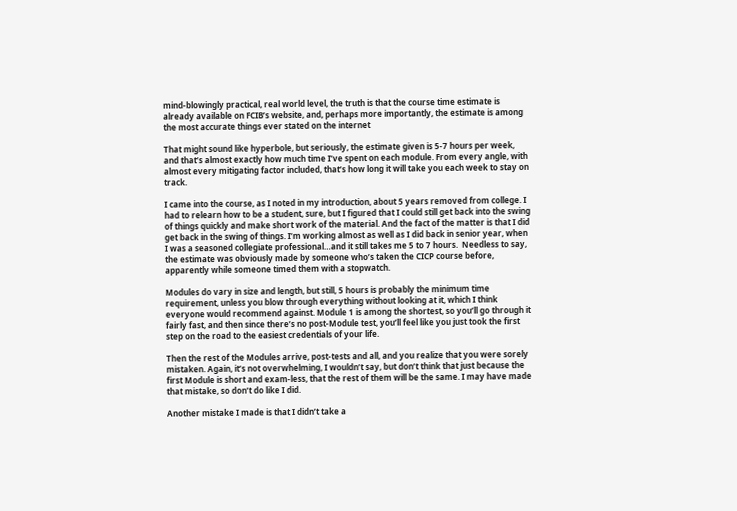mind-blowingly practical, real world level, the truth is that the course time estimate is already available on FCIB’s website, and, perhaps more importantly, the estimate is among the most accurate things ever stated on the internet

That might sound like hyperbole, but seriously, the estimate given is 5-7 hours per week, and that’s almost exactly how much time I’ve spent on each module. From every angle, with almost every mitigating factor included, that’s how long it will take you each week to stay on track.

I came into the course, as I noted in my introduction, about 5 years removed from college. I had to relearn how to be a student, sure, but I figured that I could still get back into the swing of things quickly and make short work of the material. And the fact of the matter is that I did get back in the swing of things. I’m working almost as well as I did back in senior year, when I was a seasoned collegiate professional…and it still takes me 5 to 7 hours.  Needless to say, the estimate was obviously made by someone who’s taken the CICP course before, apparently while someone timed them with a stopwatch.

Modules do vary in size and length, but still, 5 hours is probably the minimum time requirement, unless you blow through everything without looking at it, which I think everyone would recommend against. Module 1 is among the shortest, so you’ll go through it fairly fast, and then since there’s no post-Module test, you’ll feel like you just took the first step on the road to the easiest credentials of your life.

Then the rest of the Modules arrive, post-tests and all, and you realize that you were sorely mistaken. Again, it’s not overwhelming, I wouldn’t say, but don’t think that just because the first Module is short and exam-less, that the rest of them will be the same. I may have made that mistake, so don’t do like I did.

Another mistake I made is that I didn’t take a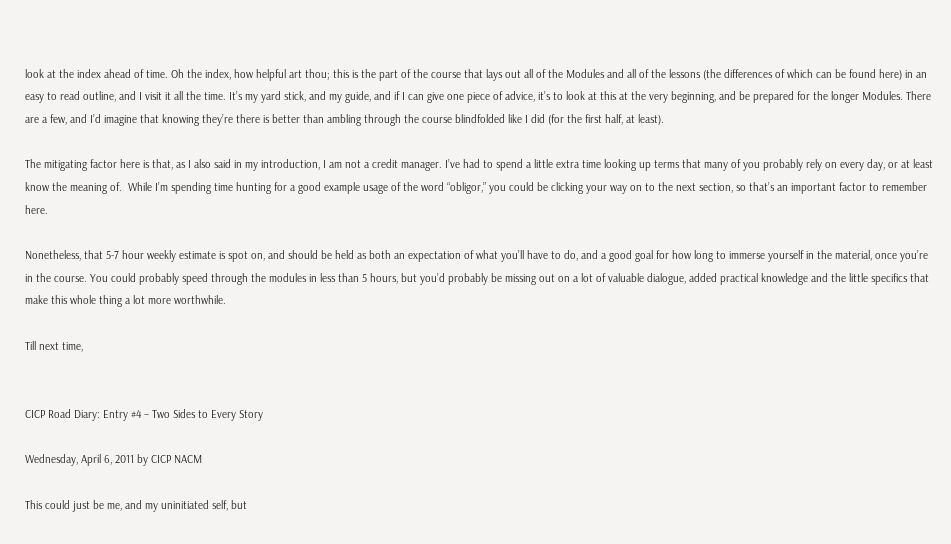look at the index ahead of time. Oh the index, how helpful art thou; this is the part of the course that lays out all of the Modules and all of the lessons (the differences of which can be found here) in an easy to read outline, and I visit it all the time. It’s my yard stick, and my guide, and if I can give one piece of advice, it’s to look at this at the very beginning, and be prepared for the longer Modules. There are a few, and I’d imagine that knowing they’re there is better than ambling through the course blindfolded like I did (for the first half, at least).

The mitigating factor here is that, as I also said in my introduction, I am not a credit manager. I’ve had to spend a little extra time looking up terms that many of you probably rely on every day, or at least know the meaning of.  While I’m spending time hunting for a good example usage of the word “obligor,” you could be clicking your way on to the next section, so that’s an important factor to remember here.

Nonetheless, that 5-7 hour weekly estimate is spot on, and should be held as both an expectation of what you’ll have to do, and a good goal for how long to immerse yourself in the material, once you’re in the course. You could probably speed through the modules in less than 5 hours, but you’d probably be missing out on a lot of valuable dialogue, added practical knowledge and the little specifics that make this whole thing a lot more worthwhile.

Till next time,


CICP Road Diary: Entry #4 – Two Sides to Every Story

Wednesday, April 6, 2011 by CICP NACM

This could just be me, and my uninitiated self, but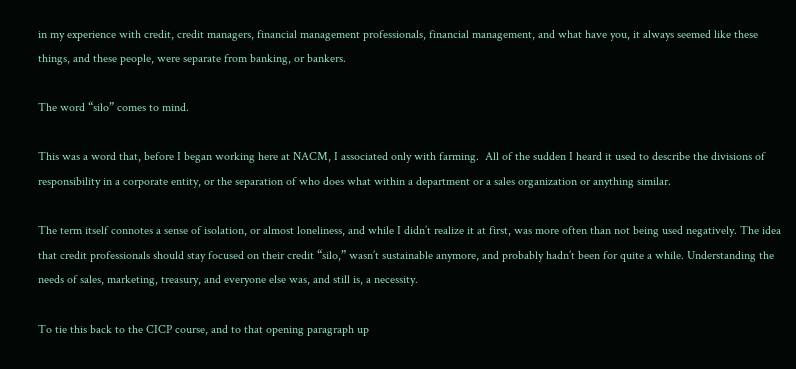in my experience with credit, credit managers, financial management professionals, financial management, and what have you, it always seemed like these things, and these people, were separate from banking, or bankers.

The word “silo” comes to mind.

This was a word that, before I began working here at NACM, I associated only with farming.  All of the sudden I heard it used to describe the divisions of responsibility in a corporate entity, or the separation of who does what within a department or a sales organization or anything similar.

The term itself connotes a sense of isolation, or almost loneliness, and while I didn’t realize it at first, was more often than not being used negatively. The idea that credit professionals should stay focused on their credit “silo,” wasn’t sustainable anymore, and probably hadn’t been for quite a while. Understanding the needs of sales, marketing, treasury, and everyone else was, and still is, a necessity.

To tie this back to the CICP course, and to that opening paragraph up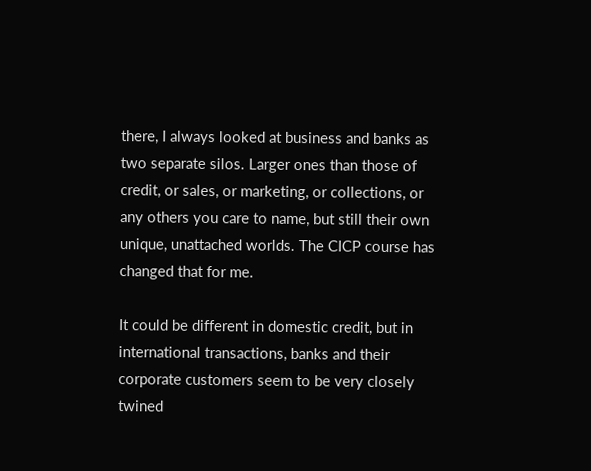there, I always looked at business and banks as two separate silos. Larger ones than those of credit, or sales, or marketing, or collections, or any others you care to name, but still their own unique, unattached worlds. The CICP course has changed that for me.

It could be different in domestic credit, but in international transactions, banks and their corporate customers seem to be very closely twined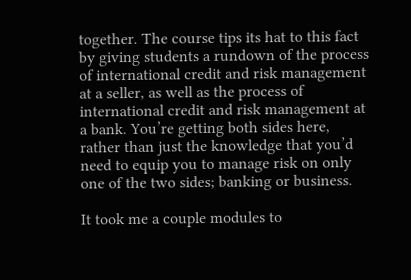together. The course tips its hat to this fact by giving students a rundown of the process of international credit and risk management at a seller, as well as the process of international credit and risk management at a bank. You’re getting both sides here, rather than just the knowledge that you’d need to equip you to manage risk on only one of the two sides; banking or business.

It took me a couple modules to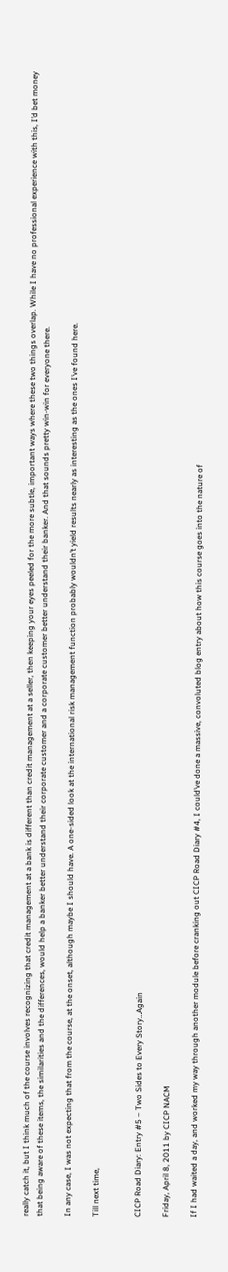really catch it, but I think much of the course involves recognizing that credit management at a bank is different than credit management at a seller, then keeping your eyes peeled for the more subtle, important ways where these two things overlap. While I have no professional experience with this, I’d bet money that being aware of these items, the similarities and the differences, would help a banker better understand their corporate customer and a corporate customer better understand their banker. And that sounds pretty win-win for everyone there.

In any case, I was not expecting that from the course, at the onset, although maybe I should have. A one-sided look at the international risk management function probably wouldn’t yield results nearly as interesting as the ones I’ve found here.

Till next time,


CICP Road Diary: Entry #5 – Two Sides to Every Story…Again

Friday, April 8, 2011 by CICP NACM

If I had waited a day, and worked my way through another module before cranking out CICP Road Diary #4, I could’ve done a massive, convoluted blog entry about how this course goes into the nature of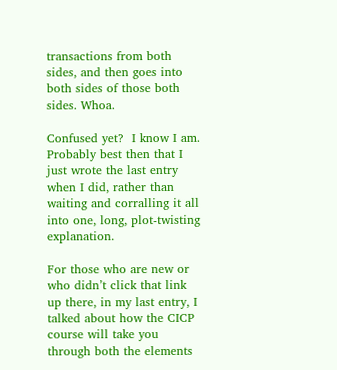transactions from both sides, and then goes into both sides of those both sides. Whoa.

Confused yet?  I know I am. Probably best then that I just wrote the last entry when I did, rather than waiting and corralling it all into one, long, plot-twisting explanation.

For those who are new or who didn’t click that link up there, in my last entry, I talked about how the CICP course will take you through both the elements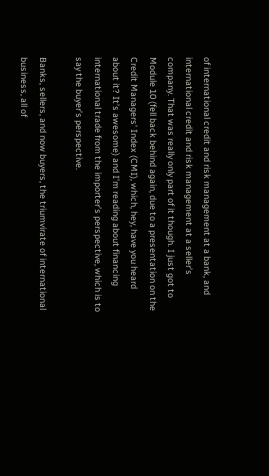of international credit and risk management at a bank, and international credit and risk management at a seller’s company. That was really only part of it though. I just got to Module 10 (fell back behind again, due to a presentation on the Credit Managers’ Index (CMI), which, hey, have you heard about it? It’s awesome) and I’m reading about financing international trade from the importer’s perspective, which is to say the buyer’s perspective.

Banks, sellers, and now buyers, the triumvirate of international business, all of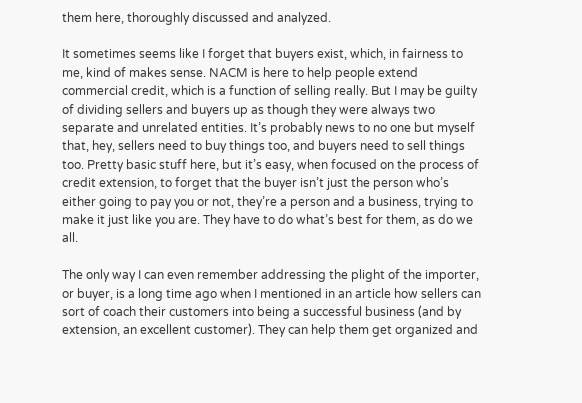them here, thoroughly discussed and analyzed.

It sometimes seems like I forget that buyers exist, which, in fairness to me, kind of makes sense. NACM is here to help people extend commercial credit, which is a function of selling really. But I may be guilty of dividing sellers and buyers up as though they were always two separate and unrelated entities. It’s probably news to no one but myself that, hey, sellers need to buy things too, and buyers need to sell things too. Pretty basic stuff here, but it’s easy, when focused on the process of credit extension, to forget that the buyer isn’t just the person who’s either going to pay you or not, they’re a person and a business, trying to make it just like you are. They have to do what’s best for them, as do we all.

The only way I can even remember addressing the plight of the importer, or buyer, is a long time ago when I mentioned in an article how sellers can sort of coach their customers into being a successful business (and by extension, an excellent customer). They can help them get organized and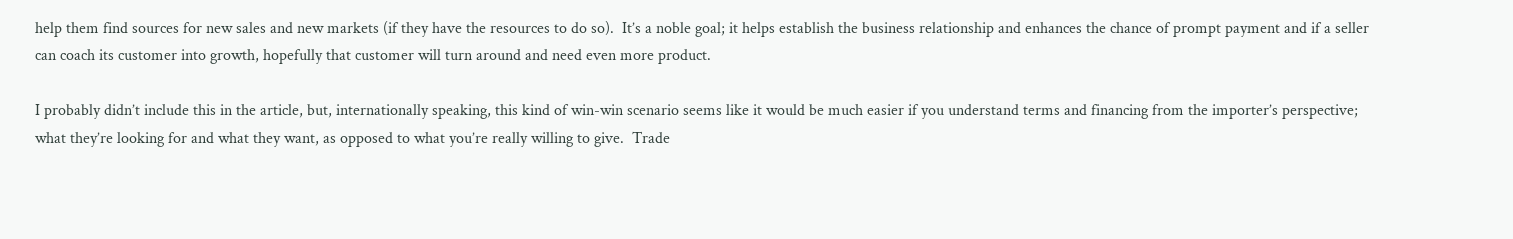help them find sources for new sales and new markets (if they have the resources to do so).  It’s a noble goal; it helps establish the business relationship and enhances the chance of prompt payment and if a seller can coach its customer into growth, hopefully that customer will turn around and need even more product.

I probably didn’t include this in the article, but, internationally speaking, this kind of win-win scenario seems like it would be much easier if you understand terms and financing from the importer’s perspective; what they’re looking for and what they want, as opposed to what you’re really willing to give.  Trade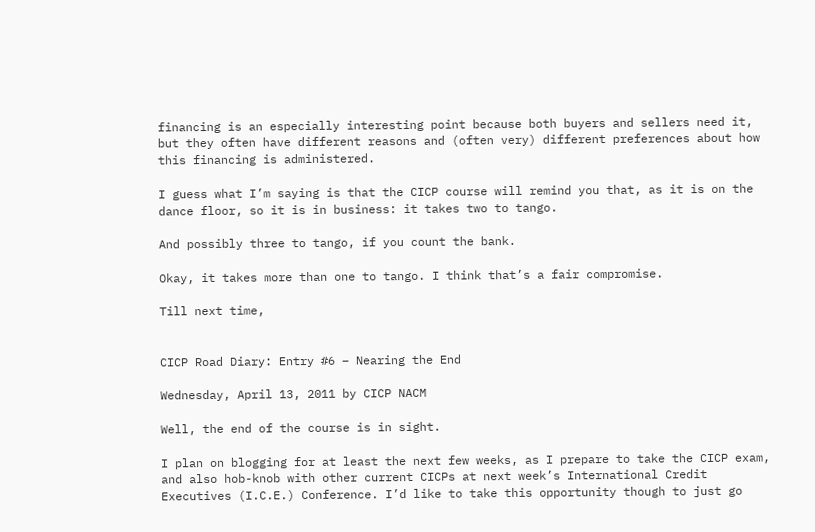financing is an especially interesting point because both buyers and sellers need it, but they often have different reasons and (often very) different preferences about how this financing is administered.

I guess what I’m saying is that the CICP course will remind you that, as it is on the dance floor, so it is in business: it takes two to tango.

And possibly three to tango, if you count the bank.

Okay, it takes more than one to tango. I think that’s a fair compromise.

Till next time,


CICP Road Diary: Entry #6 – Nearing the End

Wednesday, April 13, 2011 by CICP NACM

Well, the end of the course is in sight.

I plan on blogging for at least the next few weeks, as I prepare to take the CICP exam, and also hob-knob with other current CICPs at next week’s International Credit Executives (I.C.E.) Conference. I’d like to take this opportunity though to just go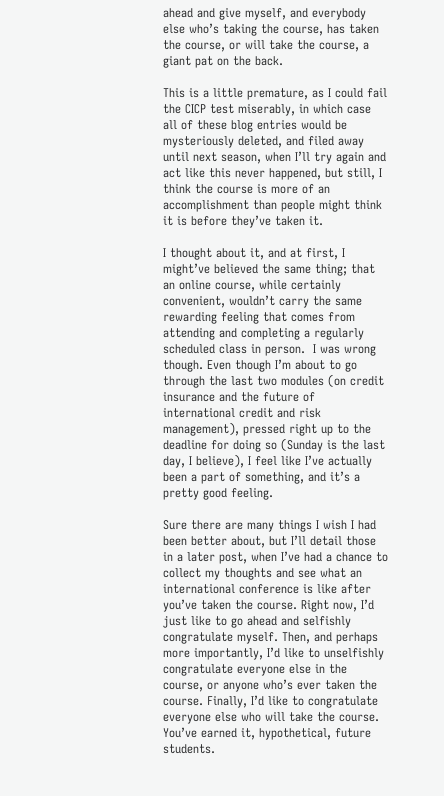ahead and give myself, and everybody else who’s taking the course, has taken the course, or will take the course, a giant pat on the back.

This is a little premature, as I could fail the CICP test miserably, in which case all of these blog entries would be mysteriously deleted, and filed away until next season, when I’ll try again and act like this never happened, but still, I think the course is more of an accomplishment than people might think it is before they’ve taken it.

I thought about it, and at first, I might’ve believed the same thing; that an online course, while certainly convenient, wouldn’t carry the same rewarding feeling that comes from attending and completing a regularly scheduled class in person.  I was wrong though. Even though I’m about to go through the last two modules (on credit insurance and the future of international credit and risk management), pressed right up to the deadline for doing so (Sunday is the last day, I believe), I feel like I’ve actually been a part of something, and it’s a pretty good feeling.

Sure there are many things I wish I had been better about, but I’ll detail those in a later post, when I’ve had a chance to collect my thoughts and see what an international conference is like after you’ve taken the course. Right now, I’d just like to go ahead and selfishly congratulate myself. Then, and perhaps more importantly, I’d like to unselfishly congratulate everyone else in the course, or anyone who’s ever taken the course. Finally, I’d like to congratulate everyone else who will take the course. You’ve earned it, hypothetical, future students.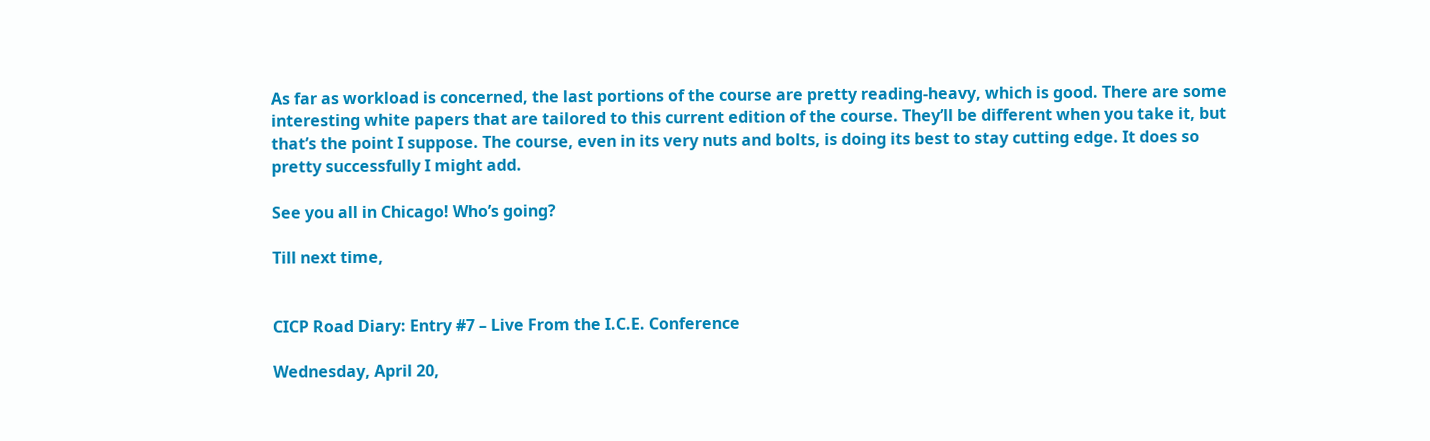As far as workload is concerned, the last portions of the course are pretty reading-heavy, which is good. There are some interesting white papers that are tailored to this current edition of the course. They’ll be different when you take it, but that’s the point I suppose. The course, even in its very nuts and bolts, is doing its best to stay cutting edge. It does so pretty successfully I might add.

See you all in Chicago! Who’s going?

Till next time,


CICP Road Diary: Entry #7 – Live From the I.C.E. Conference

Wednesday, April 20,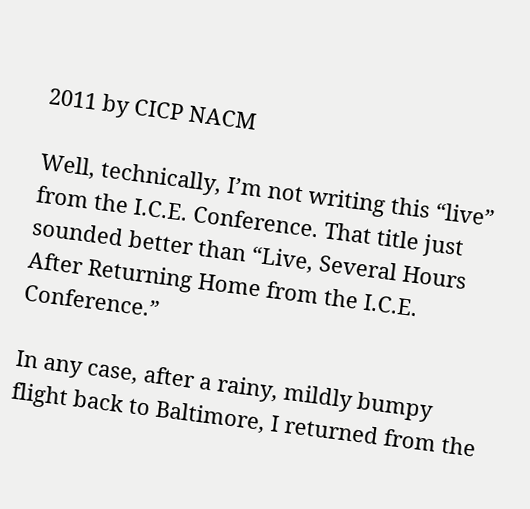2011 by CICP NACM

Well, technically, I’m not writing this “live” from the I.C.E. Conference. That title just sounded better than “Live, Several Hours After Returning Home from the I.C.E. Conference.”

In any case, after a rainy, mildly bumpy flight back to Baltimore, I returned from the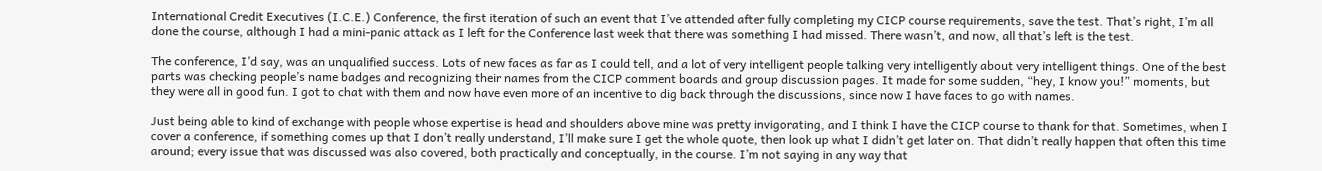International Credit Executives (I.C.E.) Conference, the first iteration of such an event that I’ve attended after fully completing my CICP course requirements, save the test. That’s right, I’m all done the course, although I had a mini-panic attack as I left for the Conference last week that there was something I had missed. There wasn’t, and now, all that’s left is the test.

The conference, I’d say, was an unqualified success. Lots of new faces as far as I could tell, and a lot of very intelligent people talking very intelligently about very intelligent things. One of the best parts was checking people’s name badges and recognizing their names from the CICP comment boards and group discussion pages. It made for some sudden, “hey, I know you!” moments, but they were all in good fun. I got to chat with them and now have even more of an incentive to dig back through the discussions, since now I have faces to go with names.

Just being able to kind of exchange with people whose expertise is head and shoulders above mine was pretty invigorating, and I think I have the CICP course to thank for that. Sometimes, when I cover a conference, if something comes up that I don’t really understand, I’ll make sure I get the whole quote, then look up what I didn’t get later on. That didn’t really happen that often this time around; every issue that was discussed was also covered, both practically and conceptually, in the course. I’m not saying in any way that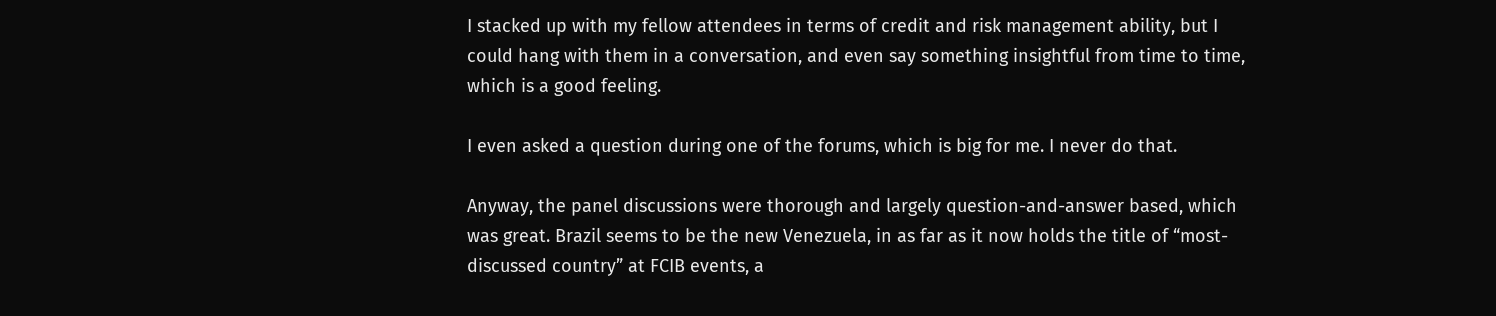I stacked up with my fellow attendees in terms of credit and risk management ability, but I could hang with them in a conversation, and even say something insightful from time to time, which is a good feeling.

I even asked a question during one of the forums, which is big for me. I never do that.

Anyway, the panel discussions were thorough and largely question-and-answer based, which was great. Brazil seems to be the new Venezuela, in as far as it now holds the title of “most-discussed country” at FCIB events, a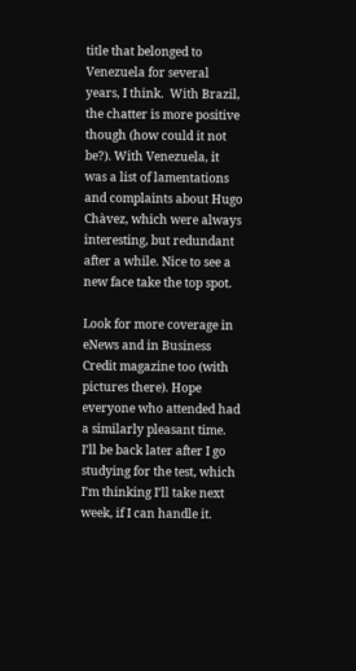title that belonged to Venezuela for several years, I think.  With Brazil, the chatter is more positive though (how could it not be?). With Venezuela, it was a list of lamentations and complaints about Hugo Chàvez, which were always interesting, but redundant after a while. Nice to see a new face take the top spot.

Look for more coverage in eNews and in Business Credit magazine too (with pictures there). Hope everyone who attended had a similarly pleasant time. I’ll be back later after I go studying for the test, which I’m thinking I’ll take next week, if I can handle it.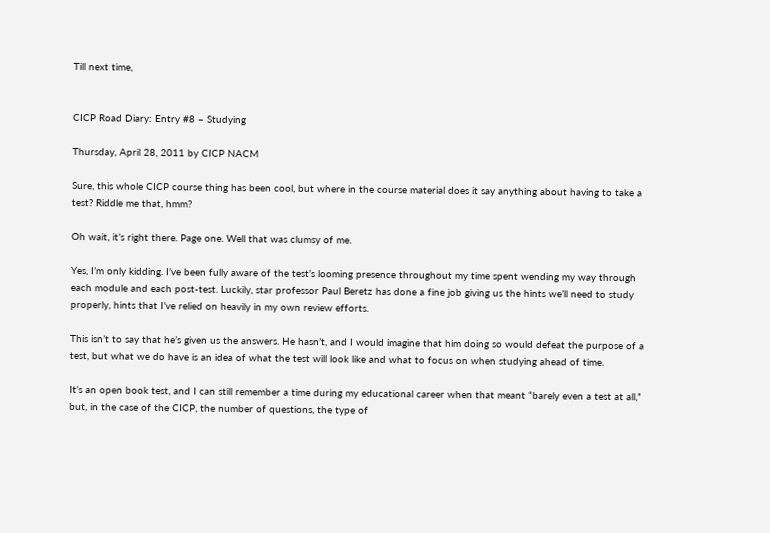Till next time,


CICP Road Diary: Entry #8 – Studying

Thursday, April 28, 2011 by CICP NACM

Sure, this whole CICP course thing has been cool, but where in the course material does it say anything about having to take a test? Riddle me that, hmm?

Oh wait, it’s right there. Page one. Well that was clumsy of me.

Yes, I’m only kidding. I’ve been fully aware of the test’s looming presence throughout my time spent wending my way through each module and each post-test. Luckily, star professor Paul Beretz has done a fine job giving us the hints we’ll need to study properly, hints that I’ve relied on heavily in my own review efforts.

This isn’t to say that he’s given us the answers. He hasn’t, and I would imagine that him doing so would defeat the purpose of a test, but what we do have is an idea of what the test will look like and what to focus on when studying ahead of time.

It’s an open book test, and I can still remember a time during my educational career when that meant “barely even a test at all,” but, in the case of the CICP, the number of questions, the type of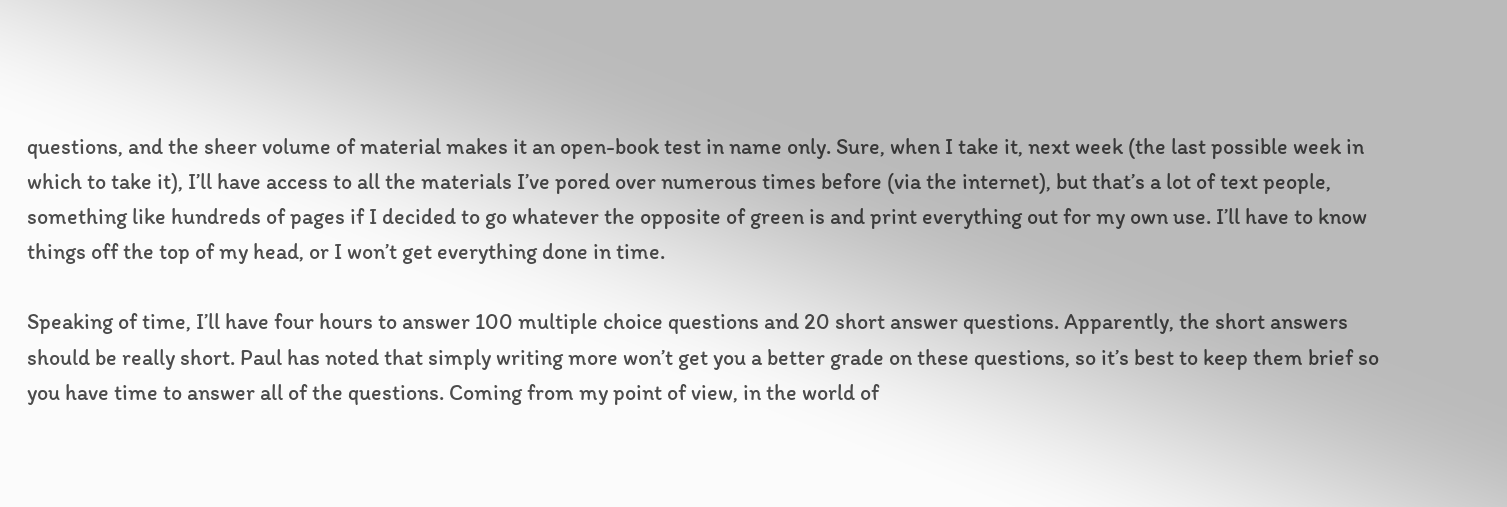questions, and the sheer volume of material makes it an open-book test in name only. Sure, when I take it, next week (the last possible week in which to take it), I’ll have access to all the materials I’ve pored over numerous times before (via the internet), but that’s a lot of text people, something like hundreds of pages if I decided to go whatever the opposite of green is and print everything out for my own use. I’ll have to know things off the top of my head, or I won’t get everything done in time.

Speaking of time, I’ll have four hours to answer 100 multiple choice questions and 20 short answer questions. Apparently, the short answers should be really short. Paul has noted that simply writing more won’t get you a better grade on these questions, so it’s best to keep them brief so you have time to answer all of the questions. Coming from my point of view, in the world of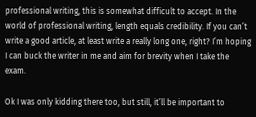professional writing, this is somewhat difficult to accept. In the world of professional writing, length equals credibility. If you can’t write a good article, at least write a really long one, right? I’m hoping I can buck the writer in me and aim for brevity when I take the exam.

Ok I was only kidding there too, but still, it’ll be important to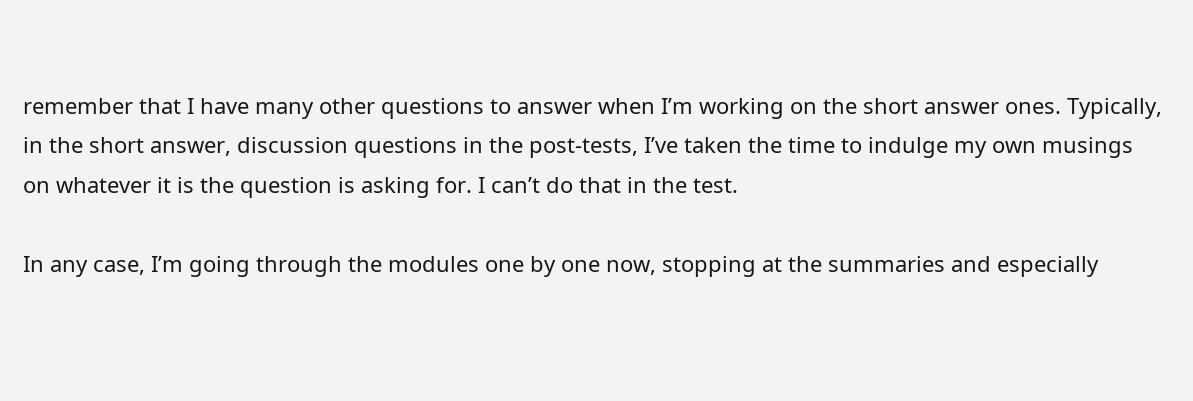remember that I have many other questions to answer when I’m working on the short answer ones. Typically, in the short answer, discussion questions in the post-tests, I’ve taken the time to indulge my own musings on whatever it is the question is asking for. I can’t do that in the test.

In any case, I’m going through the modules one by one now, stopping at the summaries and especially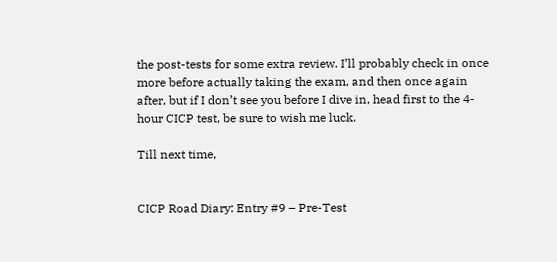the post-tests for some extra review. I’ll probably check in once more before actually taking the exam, and then once again after, but if I don’t see you before I dive in, head first to the 4-hour CICP test, be sure to wish me luck.

Till next time,


CICP Road Diary: Entry #9 – Pre-Test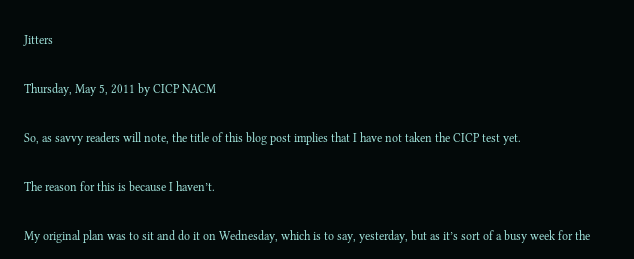Jitters

Thursday, May 5, 2011 by CICP NACM

So, as savvy readers will note, the title of this blog post implies that I have not taken the CICP test yet.

The reason for this is because I haven’t.

My original plan was to sit and do it on Wednesday, which is to say, yesterday, but as it’s sort of a busy week for the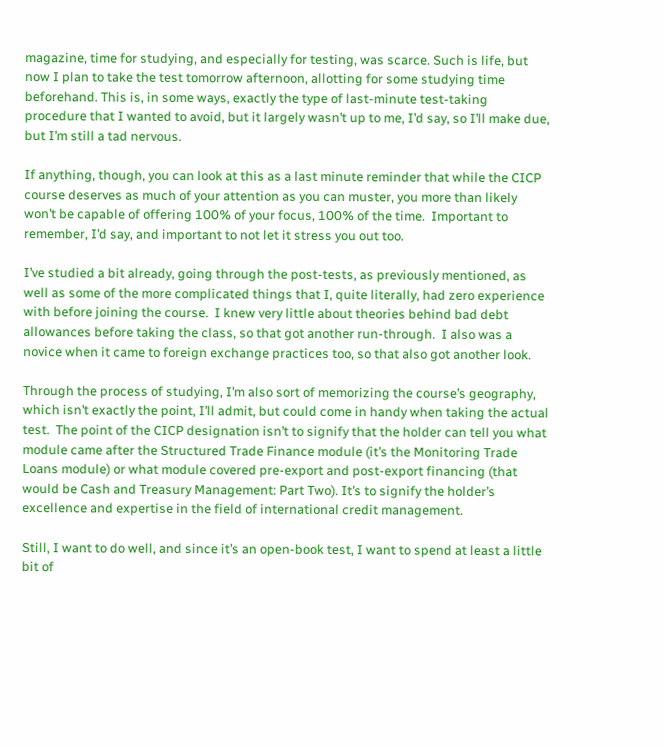magazine, time for studying, and especially for testing, was scarce. Such is life, but now I plan to take the test tomorrow afternoon, allotting for some studying time beforehand. This is, in some ways, exactly the type of last-minute test-taking procedure that I wanted to avoid, but it largely wasn’t up to me, I’d say, so I’ll make due, but I’m still a tad nervous.

If anything, though, you can look at this as a last minute reminder that while the CICP course deserves as much of your attention as you can muster, you more than likely won’t be capable of offering 100% of your focus, 100% of the time.  Important to remember, I’d say, and important to not let it stress you out too.

I’ve studied a bit already, going through the post-tests, as previously mentioned, as well as some of the more complicated things that I, quite literally, had zero experience with before joining the course.  I knew very little about theories behind bad debt allowances before taking the class, so that got another run-through.  I also was a novice when it came to foreign exchange practices too, so that also got another look.

Through the process of studying, I’m also sort of memorizing the course’s geography, which isn’t exactly the point, I’ll admit, but could come in handy when taking the actual test.  The point of the CICP designation isn’t to signify that the holder can tell you what module came after the Structured Trade Finance module (it’s the Monitoring Trade Loans module) or what module covered pre-export and post-export financing (that would be Cash and Treasury Management: Part Two). It’s to signify the holder’s excellence and expertise in the field of international credit management.

Still, I want to do well, and since it’s an open-book test, I want to spend at least a little bit of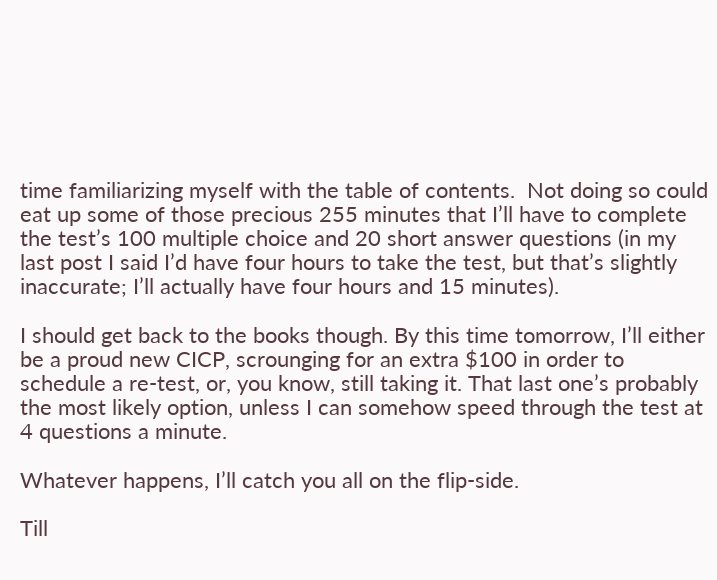time familiarizing myself with the table of contents.  Not doing so could eat up some of those precious 255 minutes that I’ll have to complete the test’s 100 multiple choice and 20 short answer questions (in my last post I said I’d have four hours to take the test, but that’s slightly inaccurate; I’ll actually have four hours and 15 minutes).

I should get back to the books though. By this time tomorrow, I’ll either be a proud new CICP, scrounging for an extra $100 in order to schedule a re-test, or, you know, still taking it. That last one’s probably the most likely option, unless I can somehow speed through the test at 4 questions a minute.

Whatever happens, I’ll catch you all on the flip-side.

Till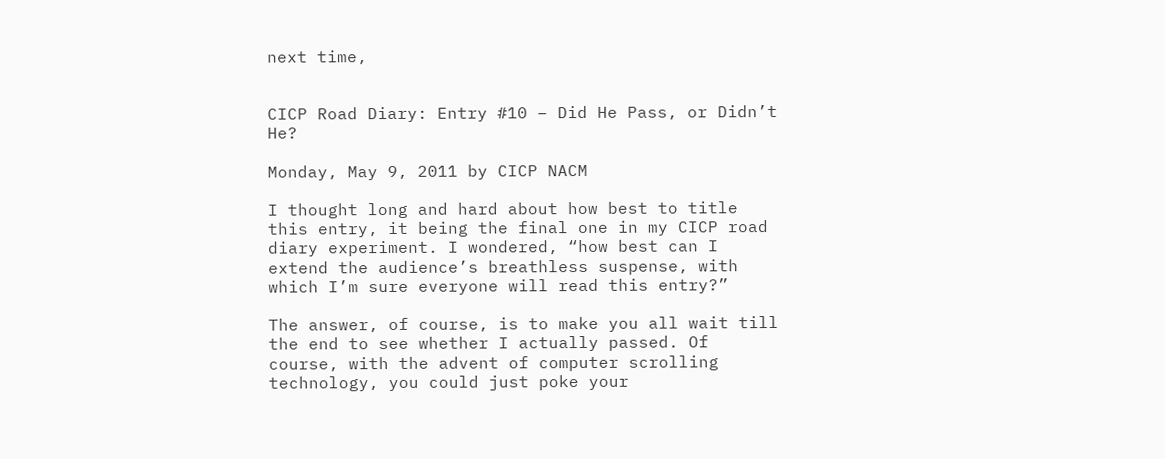next time,


CICP Road Diary: Entry #10 – Did He Pass, or Didn’t He?

Monday, May 9, 2011 by CICP NACM

I thought long and hard about how best to title this entry, it being the final one in my CICP road diary experiment. I wondered, “how best can I extend the audience’s breathless suspense, with which I’m sure everyone will read this entry?”

The answer, of course, is to make you all wait till the end to see whether I actually passed. Of course, with the advent of computer scrolling technology, you could just poke your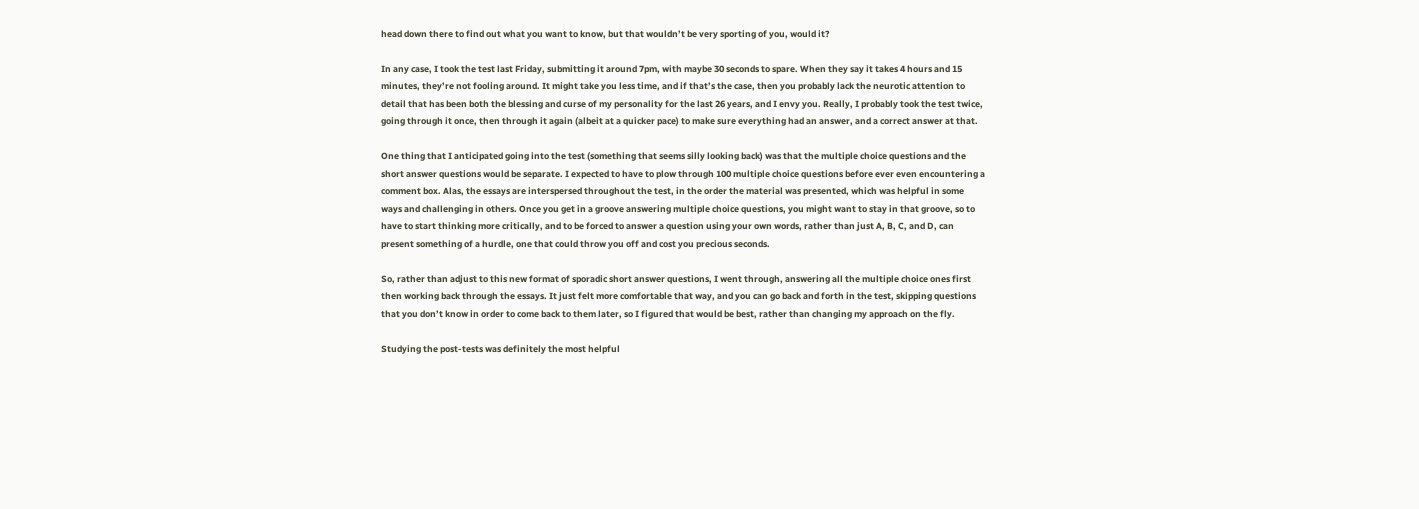head down there to find out what you want to know, but that wouldn’t be very sporting of you, would it?

In any case, I took the test last Friday, submitting it around 7pm, with maybe 30 seconds to spare. When they say it takes 4 hours and 15 minutes, they’re not fooling around. It might take you less time, and if that’s the case, then you probably lack the neurotic attention to detail that has been both the blessing and curse of my personality for the last 26 years, and I envy you. Really, I probably took the test twice, going through it once, then through it again (albeit at a quicker pace) to make sure everything had an answer, and a correct answer at that.

One thing that I anticipated going into the test (something that seems silly looking back) was that the multiple choice questions and the short answer questions would be separate. I expected to have to plow through 100 multiple choice questions before ever even encountering a comment box. Alas, the essays are interspersed throughout the test, in the order the material was presented, which was helpful in some ways and challenging in others. Once you get in a groove answering multiple choice questions, you might want to stay in that groove, so to have to start thinking more critically, and to be forced to answer a question using your own words, rather than just A, B, C, and D, can present something of a hurdle, one that could throw you off and cost you precious seconds.

So, rather than adjust to this new format of sporadic short answer questions, I went through, answering all the multiple choice ones first then working back through the essays. It just felt more comfortable that way, and you can go back and forth in the test, skipping questions that you don’t know in order to come back to them later, so I figured that would be best, rather than changing my approach on the fly.

Studying the post-tests was definitely the most helpful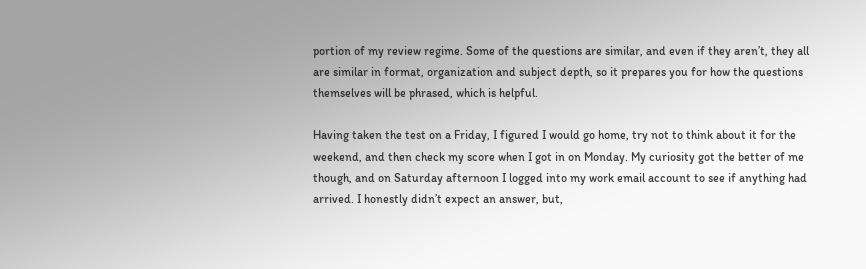portion of my review regime. Some of the questions are similar, and even if they aren’t, they all are similar in format, organization and subject depth, so it prepares you for how the questions themselves will be phrased, which is helpful.

Having taken the test on a Friday, I figured I would go home, try not to think about it for the weekend, and then check my score when I got in on Monday. My curiosity got the better of me though, and on Saturday afternoon I logged into my work email account to see if anything had arrived. I honestly didn’t expect an answer, but,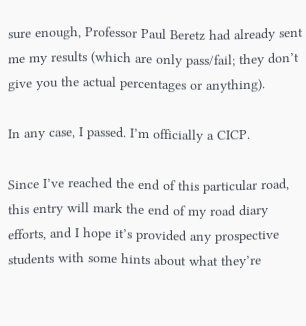sure enough, Professor Paul Beretz had already sent me my results (which are only pass/fail; they don’t give you the actual percentages or anything).

In any case, I passed. I’m officially a CICP.

Since I’ve reached the end of this particular road, this entry will mark the end of my road diary efforts, and I hope it’s provided any prospective students with some hints about what they’re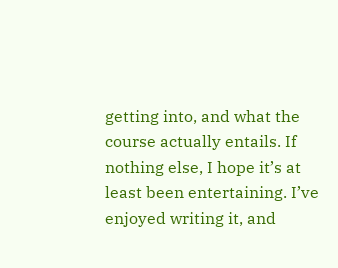getting into, and what the course actually entails. If nothing else, I hope it’s at least been entertaining. I’ve enjoyed writing it, and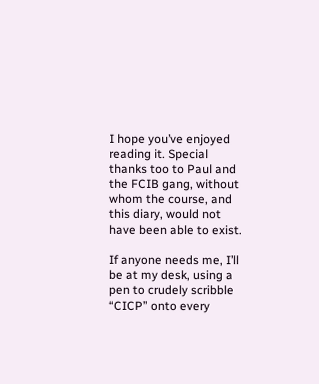I hope you’ve enjoyed reading it. Special thanks too to Paul and the FCIB gang, without whom the course, and this diary, would not have been able to exist.

If anyone needs me, I’ll be at my desk, using a pen to crudely scribble “CICP” onto every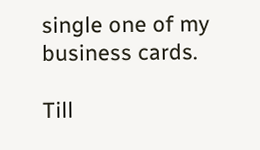single one of my business cards.

Till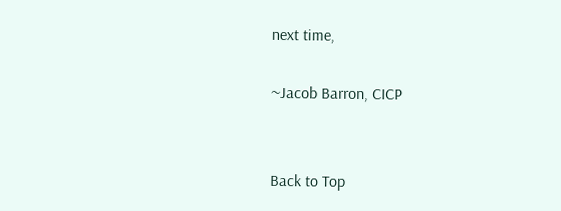next time,

~Jacob Barron, CICP


Back to Top